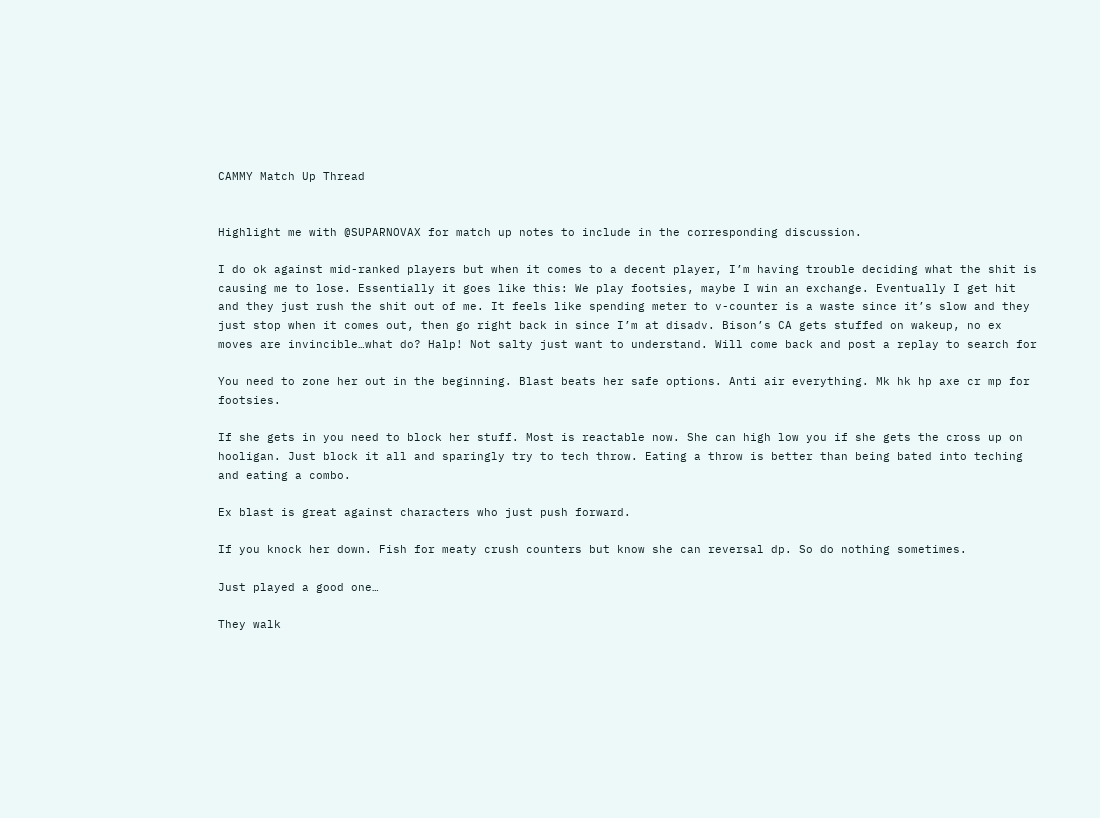CAMMY Match Up Thread


Highlight me with @SUPARNOVAX for match up notes to include in the corresponding discussion.

I do ok against mid-ranked players but when it comes to a decent player, I’m having trouble deciding what the shit is causing me to lose. Essentially it goes like this: We play footsies, maybe I win an exchange. Eventually I get hit and they just rush the shit out of me. It feels like spending meter to v-counter is a waste since it’s slow and they just stop when it comes out, then go right back in since I’m at disadv. Bison’s CA gets stuffed on wakeup, no ex moves are invincible…what do? Halp! Not salty just want to understand. Will come back and post a replay to search for

You need to zone her out in the beginning. Blast beats her safe options. Anti air everything. Mk hk hp axe cr mp for footsies.

If she gets in you need to block her stuff. Most is reactable now. She can high low you if she gets the cross up on hooligan. Just block it all and sparingly try to tech throw. Eating a throw is better than being bated into teching and eating a combo.

Ex blast is great against characters who just push forward.

If you knock her down. Fish for meaty crush counters but know she can reversal dp. So do nothing sometimes.

Just played a good one…

They walk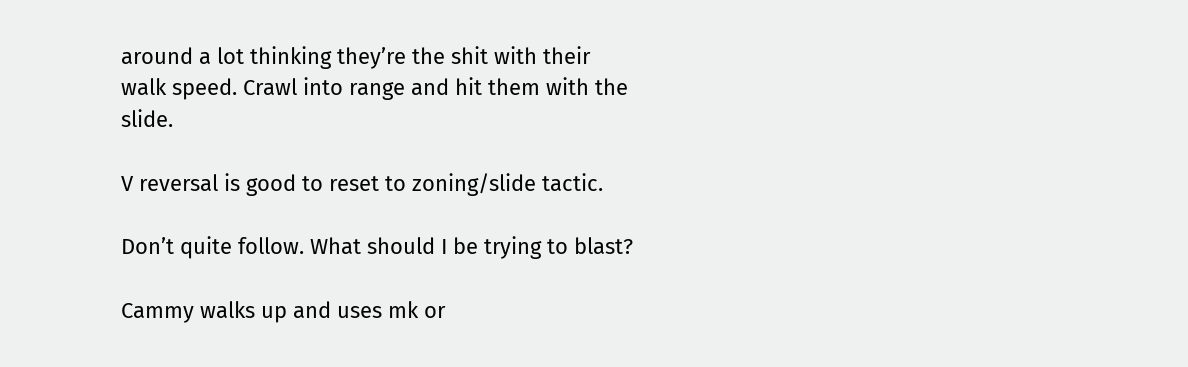around a lot thinking they’re the shit with their walk speed. Crawl into range and hit them with the slide.

V reversal is good to reset to zoning/slide tactic.

Don’t quite follow. What should I be trying to blast?

Cammy walks up and uses mk or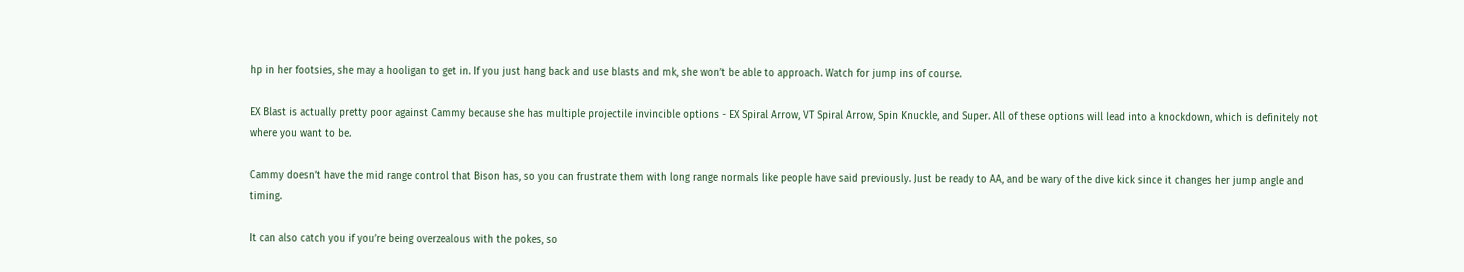hp in her footsies, she may a hooligan to get in. If you just hang back and use blasts and mk, she won’t be able to approach. Watch for jump ins of course.

EX Blast is actually pretty poor against Cammy because she has multiple projectile invincible options - EX Spiral Arrow, VT Spiral Arrow, Spin Knuckle, and Super. All of these options will lead into a knockdown, which is definitely not where you want to be.

Cammy doesn’t have the mid range control that Bison has, so you can frustrate them with long range normals like people have said previously. Just be ready to AA, and be wary of the dive kick since it changes her jump angle and timing.

It can also catch you if you’re being overzealous with the pokes, so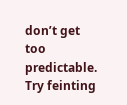don’t get too predictable. Try feinting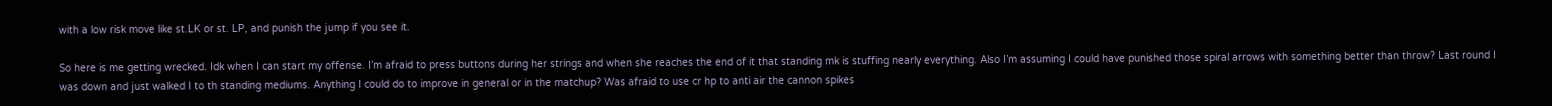with a low risk move like st.LK or st. LP, and punish the jump if you see it.

So here is me getting wrecked. Idk when I can start my offense. I’m afraid to press buttons during her strings and when she reaches the end of it that standing mk is stuffing nearly everything. Also I’m assuming I could have punished those spiral arrows with something better than throw? Last round I was down and just walked I to th standing mediums. Anything I could do to improve in general or in the matchup? Was afraid to use cr hp to anti air the cannon spikes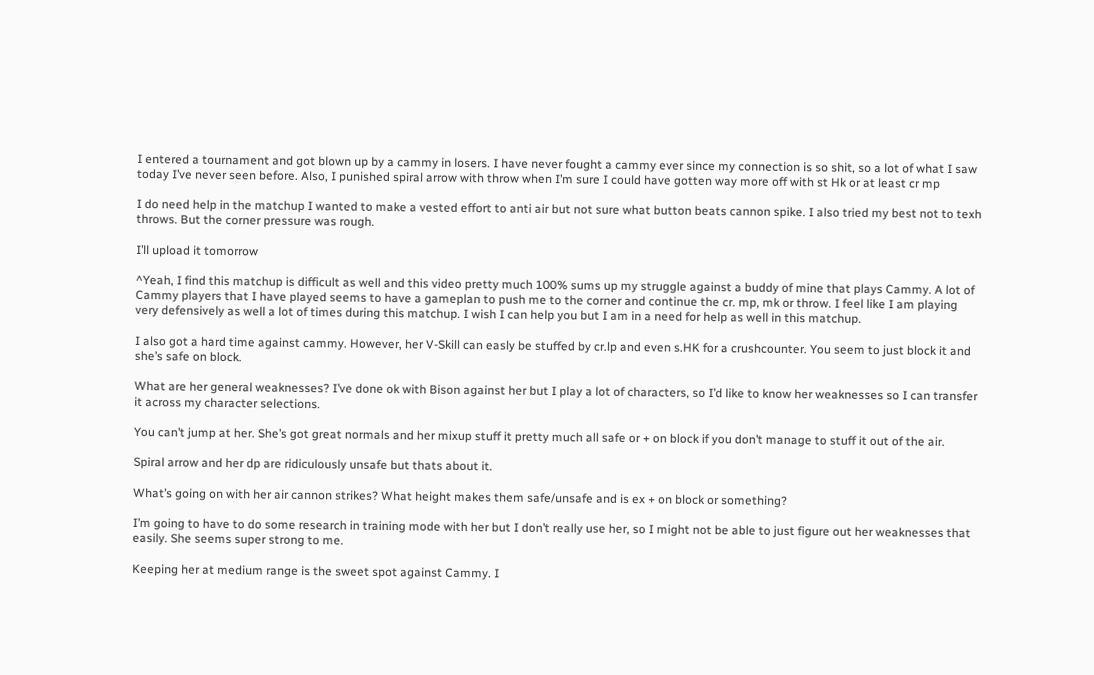I entered a tournament and got blown up by a cammy in losers. I have never fought a cammy ever since my connection is so shit, so a lot of what I saw today I’ve never seen before. Also, I punished spiral arrow with throw when I’m sure I could have gotten way more off with st Hk or at least cr mp

I do need help in the matchup I wanted to make a vested effort to anti air but not sure what button beats cannon spike. I also tried my best not to texh throws. But the corner pressure was rough.

I’ll upload it tomorrow

^Yeah, I find this matchup is difficult as well and this video pretty much 100% sums up my struggle against a buddy of mine that plays Cammy. A lot of Cammy players that I have played seems to have a gameplan to push me to the corner and continue the cr. mp, mk or throw. I feel like I am playing very defensively as well a lot of times during this matchup. I wish I can help you but I am in a need for help as well in this matchup.

I also got a hard time against cammy. However, her V-Skill can easly be stuffed by cr.lp and even s.HK for a crushcounter. You seem to just block it and she’s safe on block.

What are her general weaknesses? I’ve done ok with Bison against her but I play a lot of characters, so I’d like to know her weaknesses so I can transfer it across my character selections.

You can’t jump at her. She’s got great normals and her mixup stuff it pretty much all safe or + on block if you don’t manage to stuff it out of the air.

Spiral arrow and her dp are ridiculously unsafe but thats about it.

What’s going on with her air cannon strikes? What height makes them safe/unsafe and is ex + on block or something?

I’m going to have to do some research in training mode with her but I don’t really use her, so I might not be able to just figure out her weaknesses that easily. She seems super strong to me.

Keeping her at medium range is the sweet spot against Cammy. I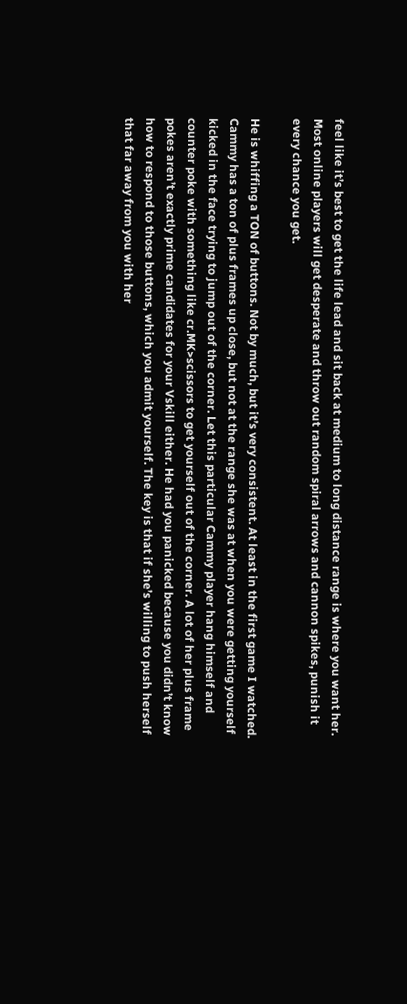feel like it’s best to get the life lead and sit back at medium to long distance range is where you want her. Most online players will get desperate and throw out random spiral arrows and cannon spikes, punish it every chance you get.

He is whiffing a TON of buttons. Not by much, but it’s very consistent. At least in the first game I watched. Cammy has a ton of plus frames up close, but not at the range she was at when you were getting yourself kicked in the face trying to jump out of the corner. Let this particular Cammy player hang himself and counter poke with something like cr.MK>scissors to get yourself out of the corner. A lot of her plus frame pokes aren’t exactly prime candidates for your Vskill either. He had you panicked because you didn’t know how to respond to those buttons, which you admit yourself. The key is that if she’s willing to push herself that far away from you with her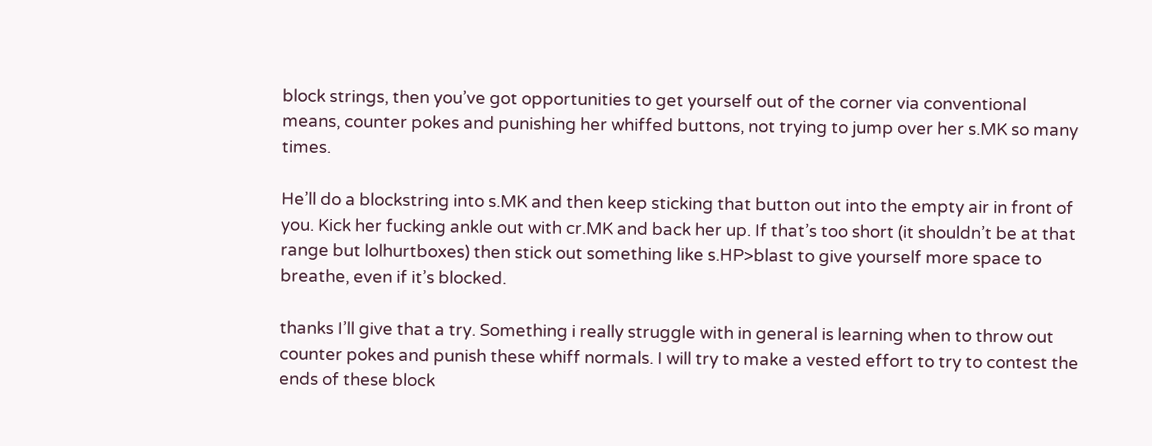block strings, then you’ve got opportunities to get yourself out of the corner via conventional means, counter pokes and punishing her whiffed buttons, not trying to jump over her s.MK so many times.

He’ll do a blockstring into s.MK and then keep sticking that button out into the empty air in front of you. Kick her fucking ankle out with cr.MK and back her up. If that’s too short (it shouldn’t be at that range but lolhurtboxes) then stick out something like s.HP>blast to give yourself more space to breathe, even if it’s blocked.

thanks I’ll give that a try. Something i really struggle with in general is learning when to throw out counter pokes and punish these whiff normals. I will try to make a vested effort to try to contest the ends of these block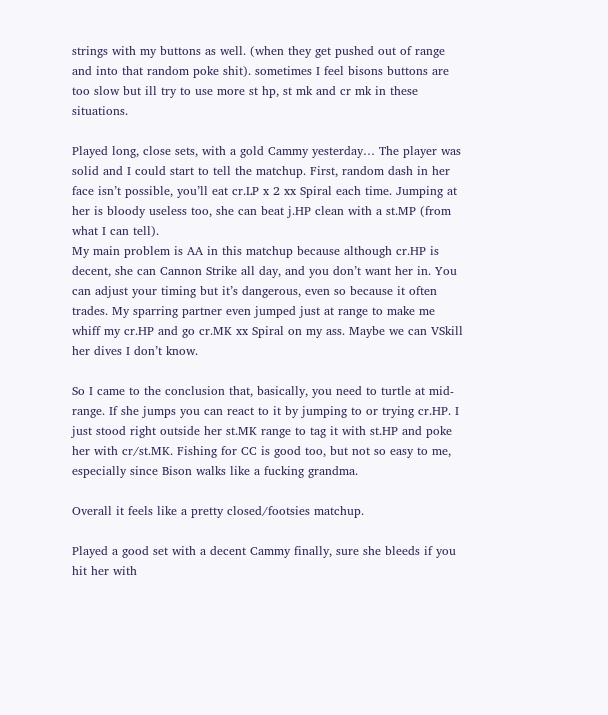strings with my buttons as well. (when they get pushed out of range and into that random poke shit). sometimes I feel bisons buttons are too slow but ill try to use more st hp, st mk and cr mk in these situations.

Played long, close sets, with a gold Cammy yesterday… The player was solid and I could start to tell the matchup. First, random dash in her face isn’t possible, you’ll eat cr.LP x 2 xx Spiral each time. Jumping at her is bloody useless too, she can beat j.HP clean with a st.MP (from what I can tell).
My main problem is AA in this matchup because although cr.HP is decent, she can Cannon Strike all day, and you don’t want her in. You can adjust your timing but it’s dangerous, even so because it often trades. My sparring partner even jumped just at range to make me whiff my cr.HP and go cr.MK xx Spiral on my ass. Maybe we can VSkill her dives I don’t know.

So I came to the conclusion that, basically, you need to turtle at mid-range. If she jumps you can react to it by jumping to or trying cr.HP. I just stood right outside her st.MK range to tag it with st.HP and poke her with cr/st.MK. Fishing for CC is good too, but not so easy to me, especially since Bison walks like a fucking grandma.

Overall it feels like a pretty closed/footsies matchup.

Played a good set with a decent Cammy finally, sure she bleeds if you hit her with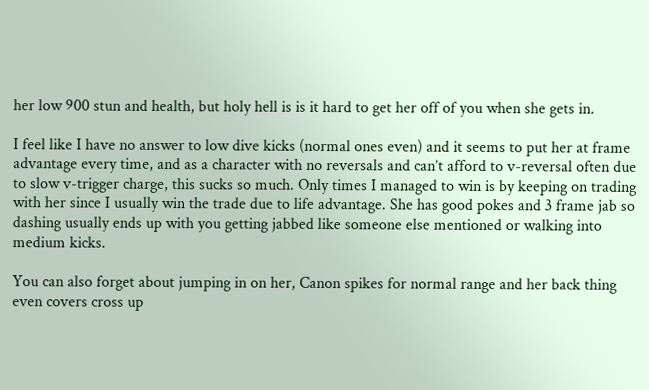her low 900 stun and health, but holy hell is is it hard to get her off of you when she gets in.

I feel like I have no answer to low dive kicks (normal ones even) and it seems to put her at frame advantage every time, and as a character with no reversals and can’t afford to v-reversal often due to slow v-trigger charge, this sucks so much. Only times I managed to win is by keeping on trading with her since I usually win the trade due to life advantage. She has good pokes and 3 frame jab so dashing usually ends up with you getting jabbed like someone else mentioned or walking into medium kicks.

You can also forget about jumping in on her, Canon spikes for normal range and her back thing even covers cross up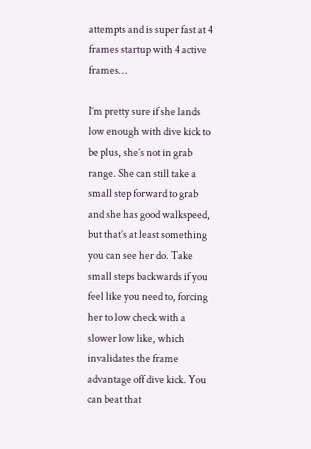attempts and is super fast at 4 frames startup with 4 active frames…

I’m pretty sure if she lands low enough with dive kick to be plus, she’s not in grab range. She can still take a small step forward to grab and she has good walkspeed, but that’s at least something you can see her do. Take small steps backwards if you feel like you need to, forcing her to low check with a slower low like, which invalidates the frame advantage off dive kick. You can beat that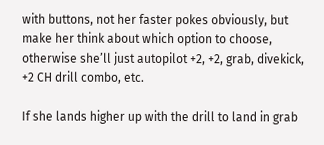with buttons, not her faster pokes obviously, but make her think about which option to choose, otherwise she’ll just autopilot +2, +2, grab, divekick, +2 CH drill combo, etc.

If she lands higher up with the drill to land in grab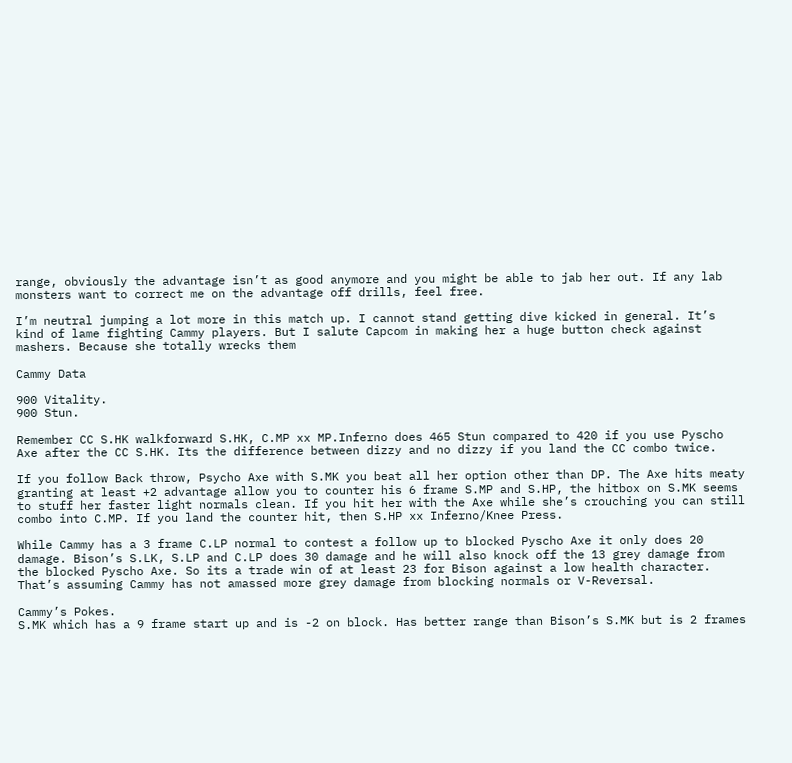range, obviously the advantage isn’t as good anymore and you might be able to jab her out. If any lab monsters want to correct me on the advantage off drills, feel free.

I’m neutral jumping a lot more in this match up. I cannot stand getting dive kicked in general. It’s kind of lame fighting Cammy players. But I salute Capcom in making her a huge button check against mashers. Because she totally wrecks them

Cammy Data

900 Vitality.
900 Stun.

Remember CC S.HK walkforward S.HK, C.MP xx MP.Inferno does 465 Stun compared to 420 if you use Pyscho Axe after the CC S.HK. Its the difference between dizzy and no dizzy if you land the CC combo twice.

If you follow Back throw, Psycho Axe with S.MK you beat all her option other than DP. The Axe hits meaty granting at least +2 advantage allow you to counter his 6 frame S.MP and S.HP, the hitbox on S.MK seems to stuff her faster light normals clean. If you hit her with the Axe while she’s crouching you can still combo into C.MP. If you land the counter hit, then S.HP xx Inferno/Knee Press.

While Cammy has a 3 frame C.LP normal to contest a follow up to blocked Pyscho Axe it only does 20 damage. Bison’s S.LK, S.LP and C.LP does 30 damage and he will also knock off the 13 grey damage from the blocked Pyscho Axe. So its a trade win of at least 23 for Bison against a low health character. That’s assuming Cammy has not amassed more grey damage from blocking normals or V-Reversal.

Cammy’s Pokes.
S.MK which has a 9 frame start up and is -2 on block. Has better range than Bison’s S.MK but is 2 frames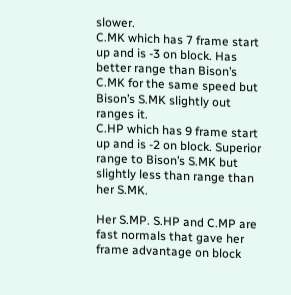slower.
C.MK which has 7 frame start up and is -3 on block. Has better range than Bison’s C.MK for the same speed but Bison’s S.MK slightly out ranges it.
C.HP which has 9 frame start up and is -2 on block. Superior range to Bison’s S.MK but slightly less than range than her S.MK.

Her S.MP. S.HP and C.MP are fast normals that gave her frame advantage on block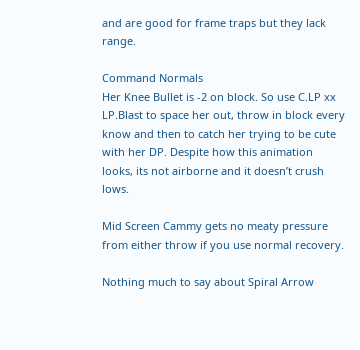and are good for frame traps but they lack range.

Command Normals
Her Knee Bullet is -2 on block. So use C.LP xx LP.Blast to space her out, throw in block every know and then to catch her trying to be cute with her DP. Despite how this animation looks, its not airborne and it doesn’t crush lows.

Mid Screen Cammy gets no meaty pressure from either throw if you use normal recovery.

Nothing much to say about Spiral Arrow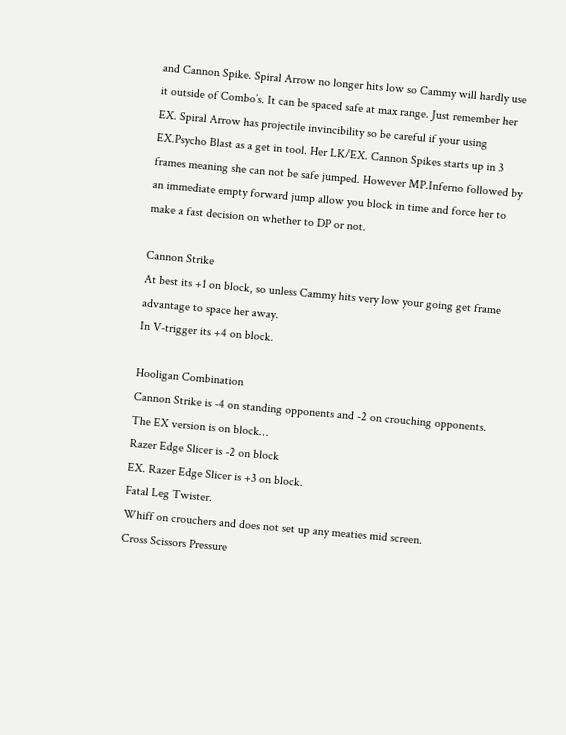and Cannon Spike. Spiral Arrow no longer hits low so Cammy will hardly use it outside of Combo’s. It can be spaced safe at max range. Just remember her EX. Spiral Arrow has projectile invincibility so be careful if your using EX.Psycho Blast as a get in tool. Her LK/EX. Cannon Spikes starts up in 3 frames meaning she can not be safe jumped. However MP.Inferno followed by an immediate empty forward jump allow you block in time and force her to make a fast decision on whether to DP or not.

Cannon Strike
At best its +1 on block, so unless Cammy hits very low your going get frame advantage to space her away.
In V-trigger its +4 on block.

Hooligan Combination
Cannon Strike is -4 on standing opponents and -2 on crouching opponents.
The EX version is on block…
Razer Edge Slicer is -2 on block
EX. Razer Edge Slicer is +3 on block.
Fatal Leg Twister.
Whiff on crouchers and does not set up any meaties mid screen.
Cross Scissors Pressure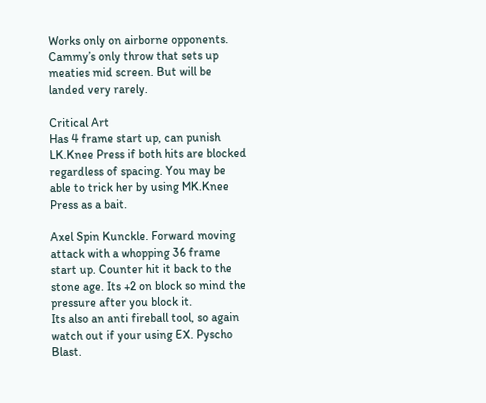Works only on airborne opponents. Cammy’s only throw that sets up meaties mid screen. But will be landed very rarely.

Critical Art
Has 4 frame start up, can punish LK.Knee Press if both hits are blocked regardless of spacing. You may be able to trick her by using MK.Knee Press as a bait.

Axel Spin Kunckle. Forward moving attack with a whopping 36 frame start up. Counter hit it back to the stone age. Its +2 on block so mind the pressure after you block it.
Its also an anti fireball tool, so again watch out if your using EX. Pyscho Blast.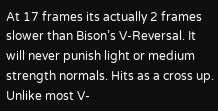At 17 frames its actually 2 frames slower than Bison’s V-Reversal. It will never punish light or medium strength normals. Hits as a cross up. Unlike most V-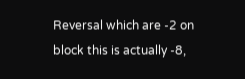Reversal which are -2 on block this is actually -8,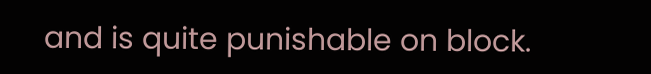and is quite punishable on block.